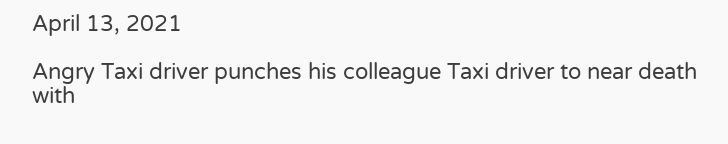April 13, 2021

Angry Taxi driver punches his colleague Taxi driver to near death with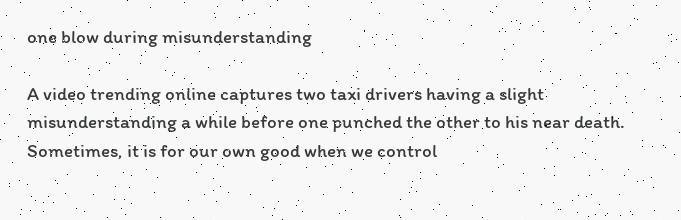one blow during misunderstanding

A video trending online captures two taxi drivers having a slight misunderstanding a while before one punched the other to his near death. Sometimes, it is for our own good when we control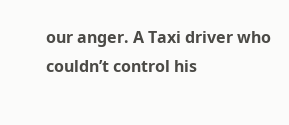our anger. A Taxi driver who couldn’t control his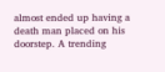almost ended up having a death man placed on his doorstep. A trending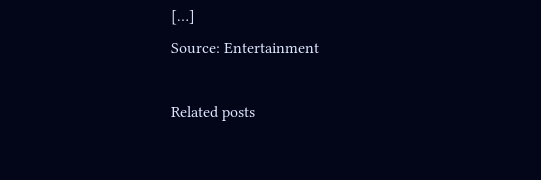[…]
Source: Entertainment

Related posts